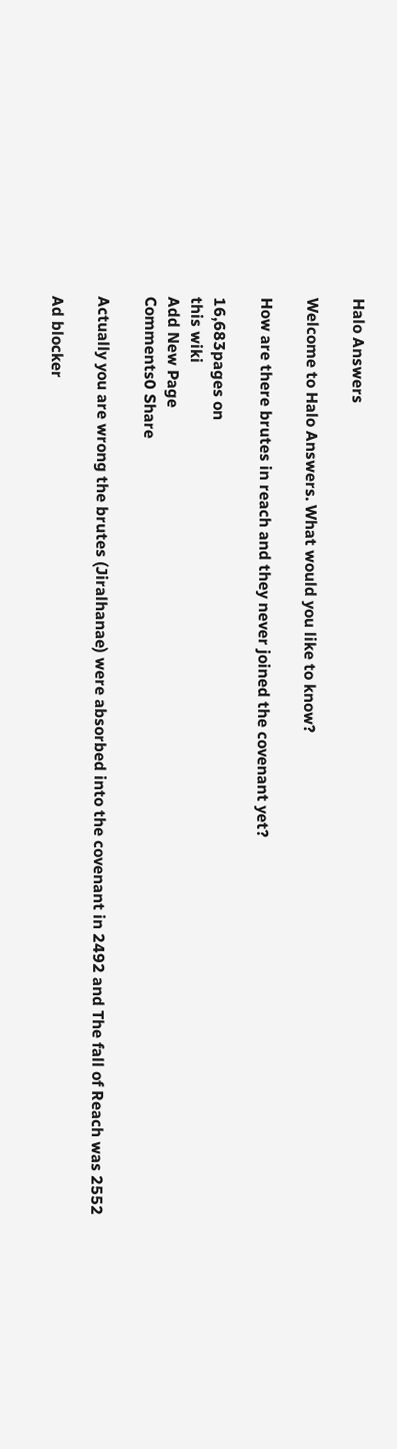Halo Answers

Welcome to Halo Answers. What would you like to know?

How are there brutes in reach and they never joined the covenant yet?

16,683pages on
this wiki
Add New Page
Comments0 Share

Actually you are wrong the brutes (Jiralhanae) were absorbed into the covenant in 2492 and The fall of Reach was 2552

Ad blocker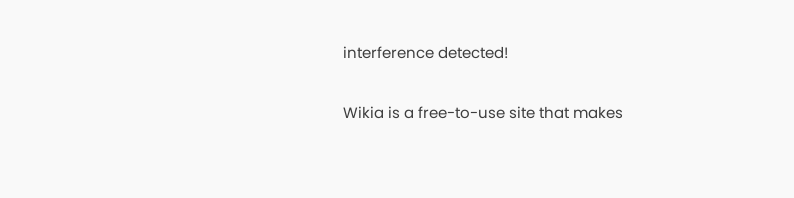interference detected!

Wikia is a free-to-use site that makes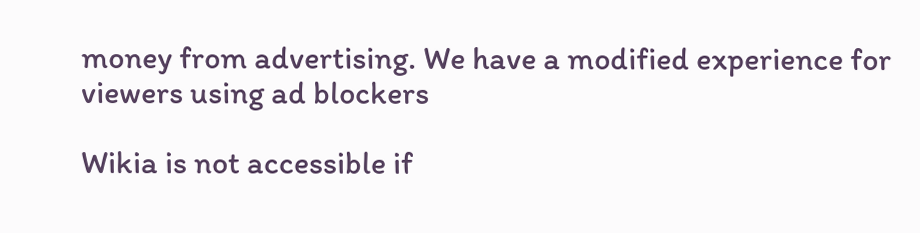money from advertising. We have a modified experience for viewers using ad blockers

Wikia is not accessible if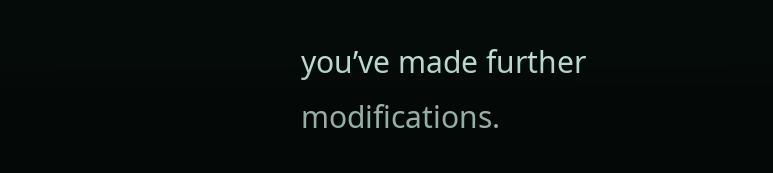you’ve made further modifications.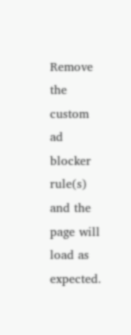Remove the custom ad blocker rule(s) and the page will load as expected.